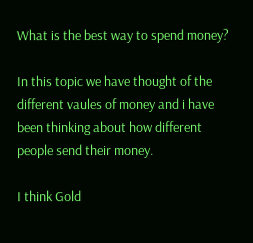What is the best way to spend money?

In this topic we have thought of the different vaules of money and i have been thinking about how different people send their money.

I think Gold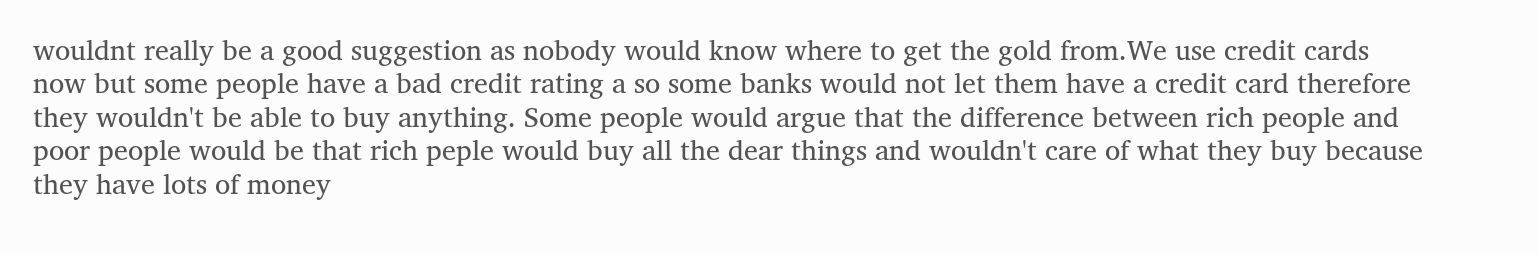wouldnt really be a good suggestion as nobody would know where to get the gold from.We use credit cards now but some people have a bad credit rating a so some banks would not let them have a credit card therefore they wouldn't be able to buy anything. Some people would argue that the difference between rich people and poor people would be that rich peple would buy all the dear things and wouldn't care of what they buy because they have lots of money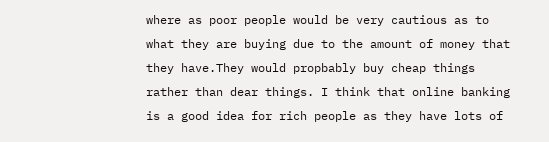where as poor people would be very cautious as to what they are buying due to the amount of money that they have.They would propbably buy cheap things rather than dear things. I think that online banking is a good idea for rich people as they have lots of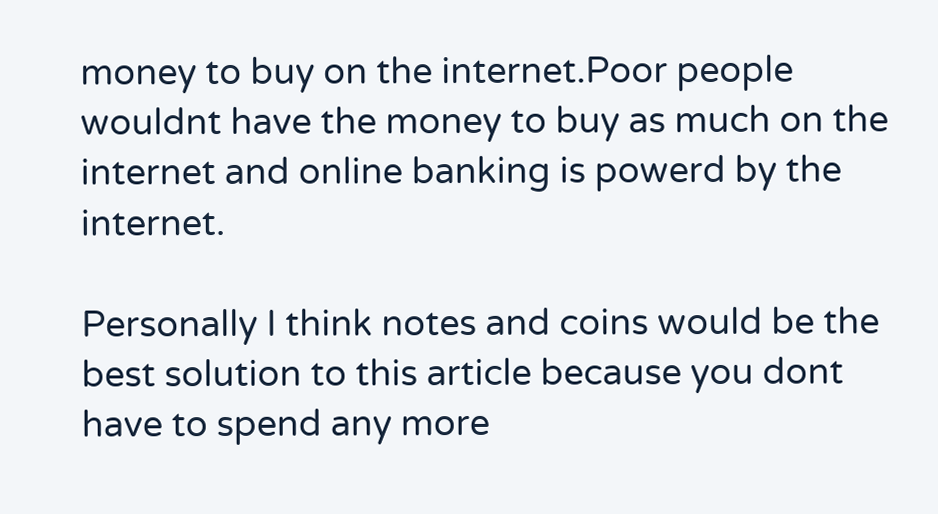money to buy on the internet.Poor people wouldnt have the money to buy as much on the internet and online banking is powerd by the internet.

Personally I think notes and coins would be the best solution to this article because you dont have to spend any more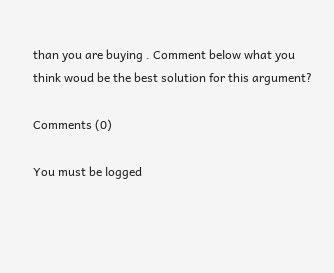than you are buying . Comment below what you think woud be the best solution for this argument?

Comments (0)

You must be logged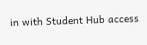in with Student Hub access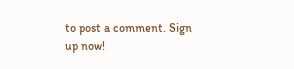to post a comment. Sign up now!